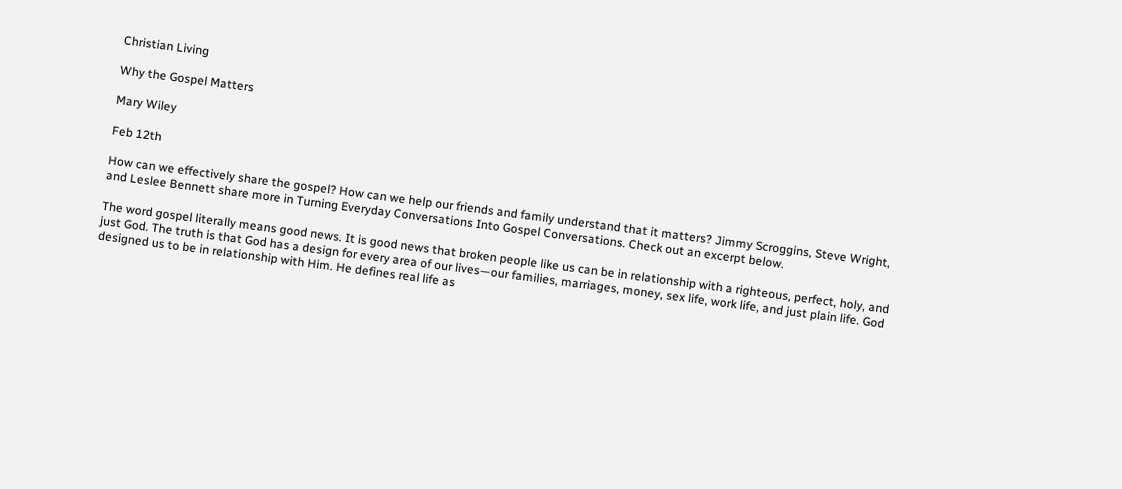Christian Living

Why the Gospel Matters

Mary Wiley

Feb 12th

How can we effectively share the gospel? How can we help our friends and family understand that it matters? Jimmy Scroggins, Steve Wright, and Leslee Bennett share more in Turning Everyday Conversations Into Gospel Conversations. Check out an excerpt below.

The word gospel literally means good news. It is good news that broken people like us can be in relationship with a righteous, perfect, holy, and just God. The truth is that God has a design for every area of our lives—our families, marriages, money, sex life, work life, and just plain life. God designed us to be in relationship with Him. He defines real life as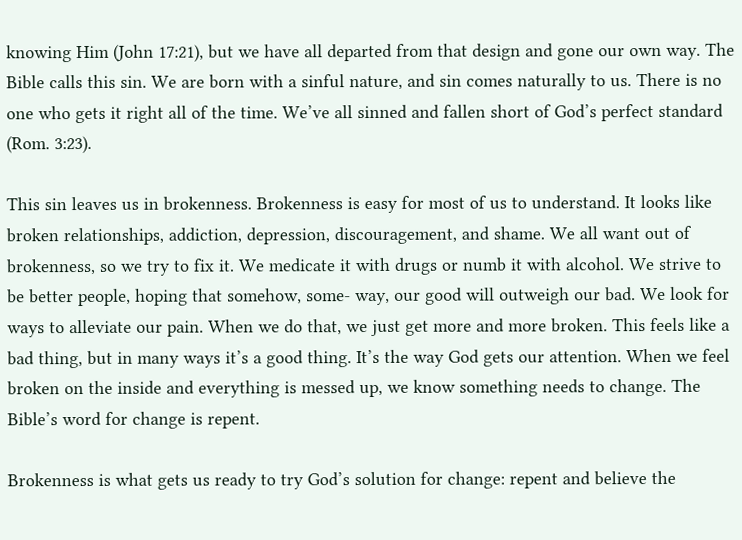knowing Him (John 17:21), but we have all departed from that design and gone our own way. The Bible calls this sin. We are born with a sinful nature, and sin comes naturally to us. There is no one who gets it right all of the time. We’ve all sinned and fallen short of God’s perfect standard (Rom. 3:23).

This sin leaves us in brokenness. Brokenness is easy for most of us to understand. It looks like broken relationships, addiction, depression, discouragement, and shame. We all want out of brokenness, so we try to fix it. We medicate it with drugs or numb it with alcohol. We strive to be better people, hoping that somehow, some- way, our good will outweigh our bad. We look for ways to alleviate our pain. When we do that, we just get more and more broken. This feels like a bad thing, but in many ways it’s a good thing. It’s the way God gets our attention. When we feel broken on the inside and everything is messed up, we know something needs to change. The Bible’s word for change is repent.

Brokenness is what gets us ready to try God’s solution for change: repent and believe the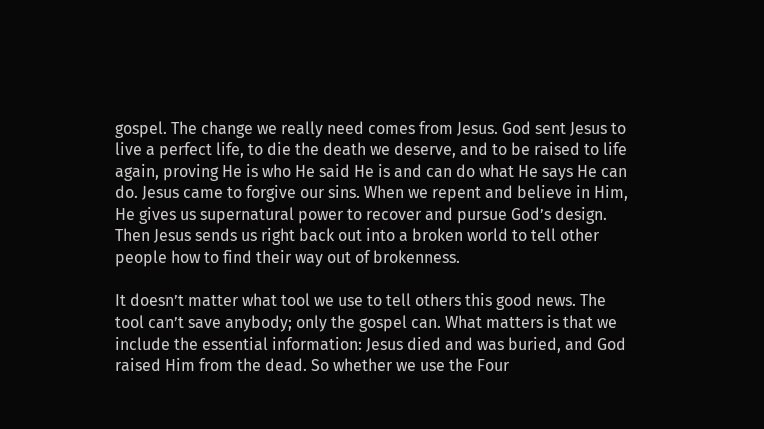gospel. The change we really need comes from Jesus. God sent Jesus to live a perfect life, to die the death we deserve, and to be raised to life again, proving He is who He said He is and can do what He says He can do. Jesus came to forgive our sins. When we repent and believe in Him, He gives us supernatural power to recover and pursue God’s design. Then Jesus sends us right back out into a broken world to tell other people how to find their way out of brokenness.

It doesn’t matter what tool we use to tell others this good news. The tool can’t save anybody; only the gospel can. What matters is that we include the essential information: Jesus died and was buried, and God raised Him from the dead. So whether we use the Four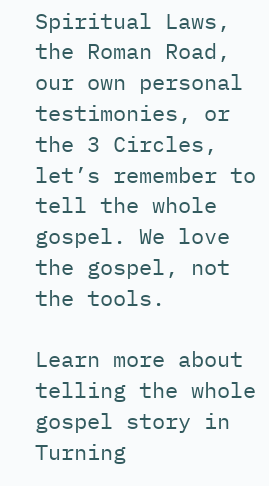Spiritual Laws, the Roman Road, our own personal testimonies, or the 3 Circles, let’s remember to tell the whole gospel. We love the gospel, not the tools.

Learn more about telling the whole gospel story in Turning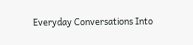Everyday Conversations Into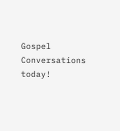Gospel Conversations today!